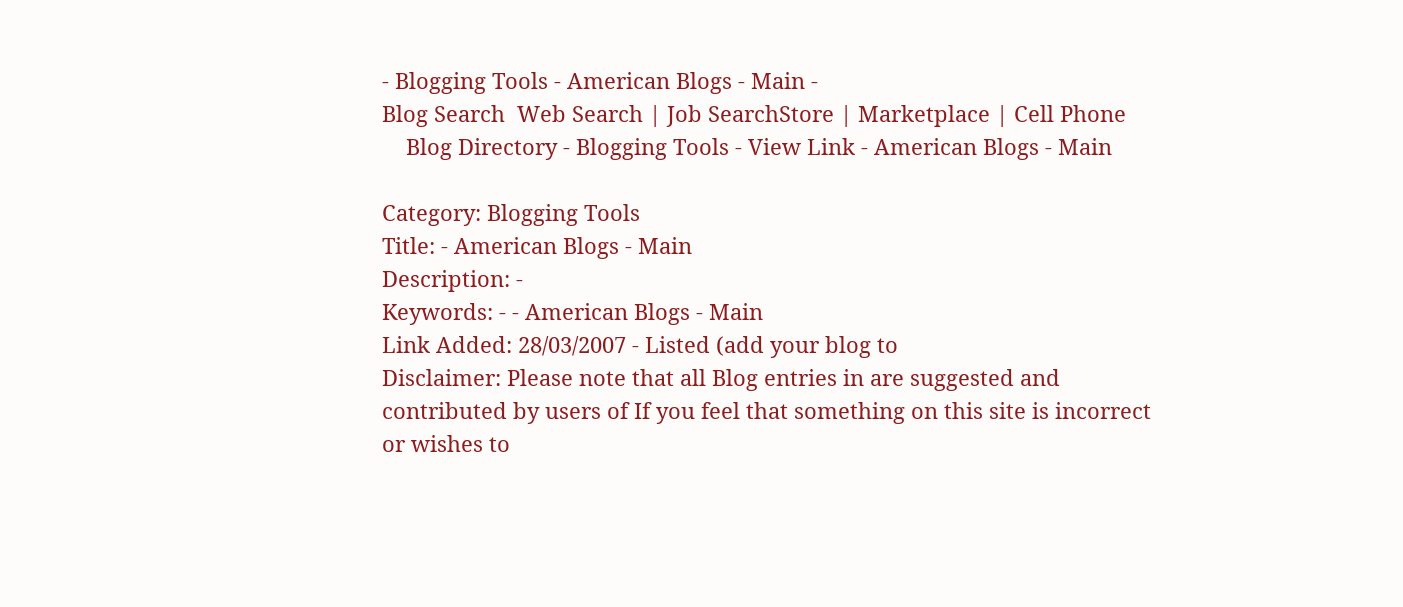- Blogging Tools - American Blogs - Main -
Blog Search  Web Search | Job SearchStore | Marketplace | Cell Phone
    Blog Directory - Blogging Tools - View Link - American Blogs - Main

Category: Blogging Tools
Title: - American Blogs - Main
Description: -
Keywords: - - American Blogs - Main
Link Added: 28/03/2007 - Listed (add your blog to
Disclaimer: Please note that all Blog entries in are suggested and contributed by users of If you feel that something on this site is incorrect or wishes to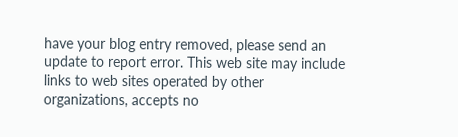have your blog entry removed, please send an update to report error. This web site may include links to web sites operated by other organizations, accepts no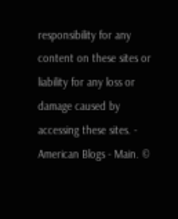responsibility for any content on these sites or liability for any loss or damage caused by accessing these sites. - American Blogs - Main. ©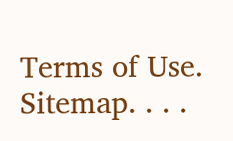Terms of Use. Sitemap. . . .